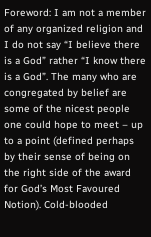Foreword: I am not a member of any organized religion and I do not say “I believe there is a God” rather “I know there is a God”. The many who are congregated by belief are some of the nicest people one could hope to meet – up to a point (defined perhaps by their sense of being on the right side of the award for God’s Most Favoured Notion). Cold-blooded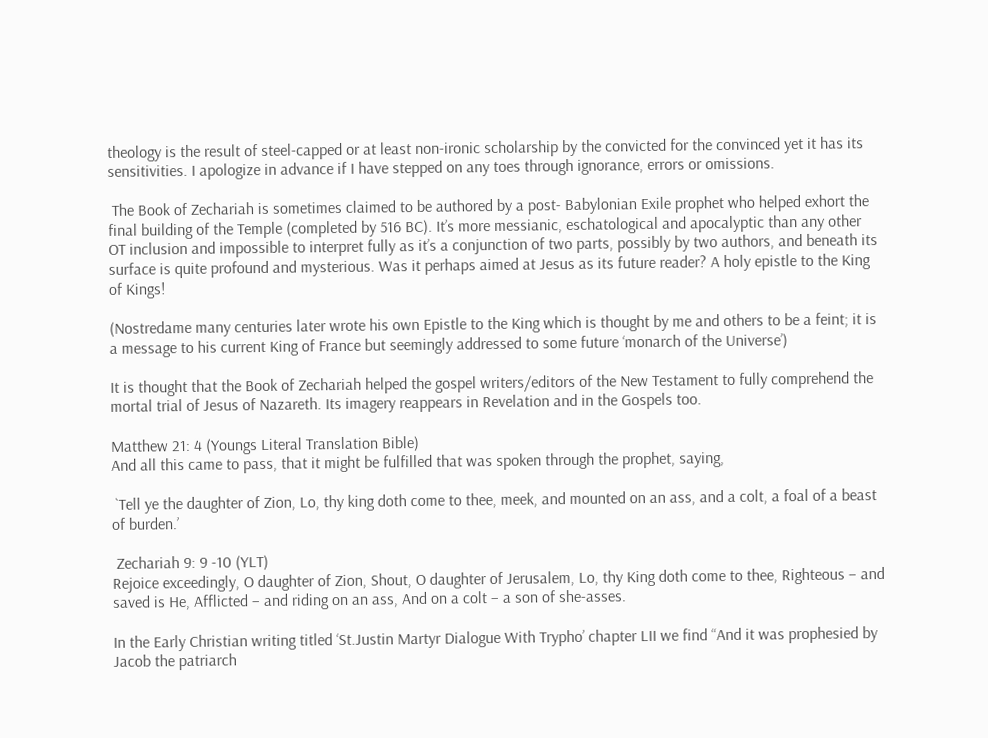theology is the result of steel-capped or at least non-ironic scholarship by the convicted for the convinced yet it has its sensitivities. I apologize in advance if I have stepped on any toes through ignorance, errors or omissions.

 The Book of Zechariah is sometimes claimed to be authored by a post- Babylonian Exile prophet who helped exhort the final building of the Temple (completed by 516 BC). It’s more messianic, eschatological and apocalyptic than any other OT inclusion and impossible to interpret fully as it’s a conjunction of two parts, possibly by two authors, and beneath its surface is quite profound and mysterious. Was it perhaps aimed at Jesus as its future reader? A holy epistle to the King of Kings!

(Nostredame many centuries later wrote his own Epistle to the King which is thought by me and others to be a feint; it is a message to his current King of France but seemingly addressed to some future ‘monarch of the Universe’)

It is thought that the Book of Zechariah helped the gospel writers/editors of the New Testament to fully comprehend the mortal trial of Jesus of Nazareth. Its imagery reappears in Revelation and in the Gospels too.

Matthew 21: 4 (Youngs Literal Translation Bible)
And all this came to pass, that it might be fulfilled that was spoken through the prophet, saying,

 `Tell ye the daughter of Zion, Lo, thy king doth come to thee, meek, and mounted on an ass, and a colt, a foal of a beast of burden.’

 Zechariah 9: 9 -10 (YLT)
Rejoice exceedingly, O daughter of Zion, Shout, O daughter of Jerusalem, Lo, thy King doth come to thee, Righteous – and saved is He, Afflicted – and riding on an ass, And on a colt – a son of she-asses.

In the Early Christian writing titled ‘St.Justin Martyr Dialogue With Trypho’ chapter LII we find “And it was prophesied by Jacob the patriarch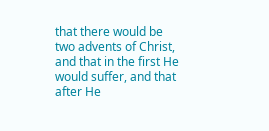that there would be two advents of Christ, and that in the first He would suffer, and that after He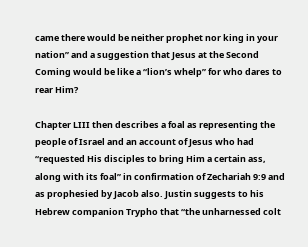came there would be neither prophet nor king in your nation” and a suggestion that Jesus at the Second Coming would be like a “lion’s whelp” for who dares to rear Him?

Chapter LIII then describes a foal as representing the people of Israel and an account of Jesus who had “requested His disciples to bring Him a certain ass, along with its foal” in confirmation of Zechariah 9:9 and as prophesied by Jacob also. Justin suggests to his Hebrew companion Trypho that “the unharnessed colt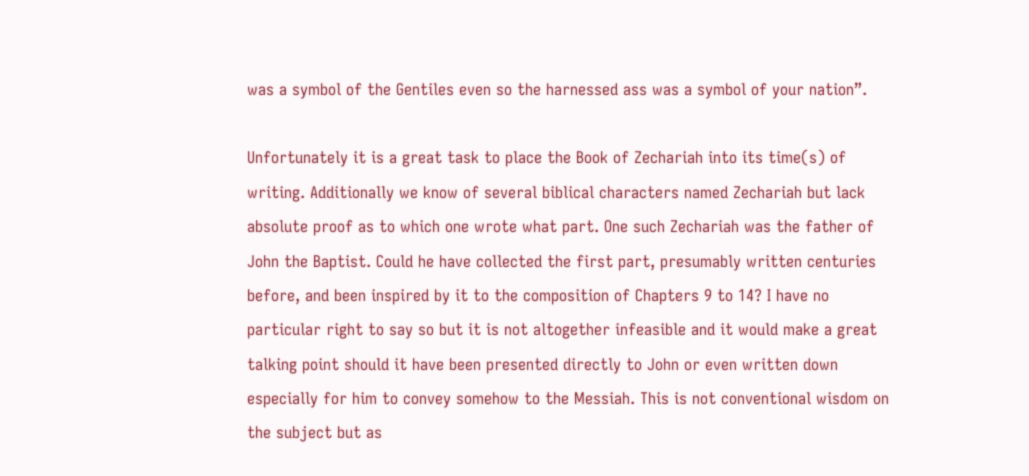was a symbol of the Gentiles even so the harnessed ass was a symbol of your nation”.

Unfortunately it is a great task to place the Book of Zechariah into its time(s) of writing. Additionally we know of several biblical characters named Zechariah but lack absolute proof as to which one wrote what part. One such Zechariah was the father of John the Baptist. Could he have collected the first part, presumably written centuries before, and been inspired by it to the composition of Chapters 9 to 14? I have no particular right to say so but it is not altogether infeasible and it would make a great talking point should it have been presented directly to John or even written down especially for him to convey somehow to the Messiah. This is not conventional wisdom on the subject but as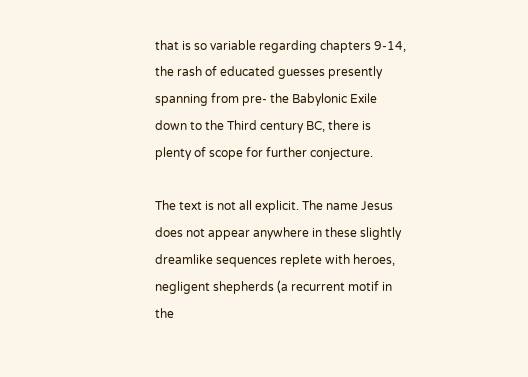that is so variable regarding chapters 9-14, the rash of educated guesses presently spanning from pre- the Babylonic Exile down to the Third century BC, there is plenty of scope for further conjecture.

The text is not all explicit. The name Jesus does not appear anywhere in these slightly dreamlike sequences replete with heroes, negligent shepherds (a recurrent motif in the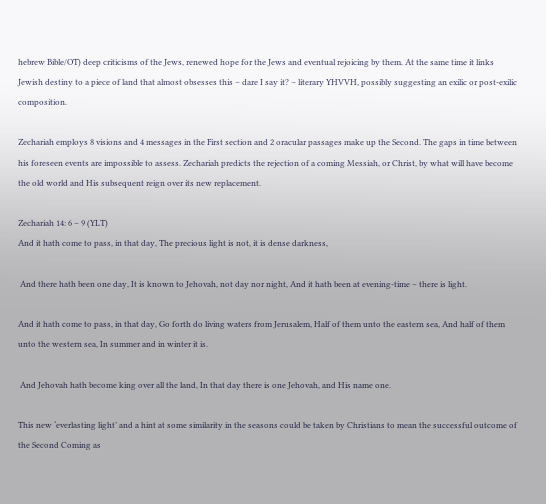hebrew Bible/OT) deep criticisms of the Jews, renewed hope for the Jews and eventual rejoicing by them. At the same time it links Jewish destiny to a piece of land that almost obsesses this – dare I say it? – literary YHVVH, possibly suggesting an exilic or post-exilic composition.

Zechariah employs 8 visions and 4 messages in the First section and 2 oracular passages make up the Second. The gaps in time between his foreseen events are impossible to assess. Zechariah predicts the rejection of a coming Messiah, or Christ, by what will have become the old world and His subsequent reign over its new replacement.

Zechariah 14: 6 – 9 (YLT)
And it hath come to pass, in that day, The precious light is not, it is dense darkness,

 And there hath been one day, It is known to Jehovah, not day nor night, And it hath been at evening-time – there is light.

And it hath come to pass, in that day, Go forth do living waters from Jerusalem, Half of them unto the eastern sea, And half of them unto the western sea, In summer and in winter it is.

 And Jehovah hath become king over all the land, In that day there is one Jehovah, and His name one.

This new ‘everlasting light’ and a hint at some similarity in the seasons could be taken by Christians to mean the successful outcome of the Second Coming as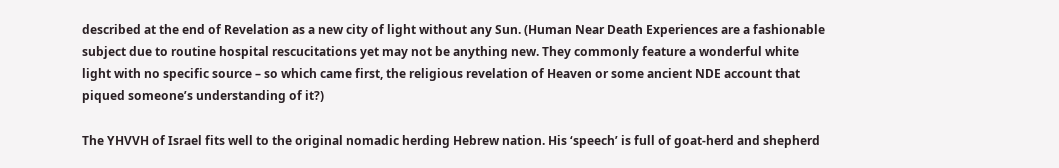described at the end of Revelation as a new city of light without any Sun. (Human Near Death Experiences are a fashionable subject due to routine hospital rescucitations yet may not be anything new. They commonly feature a wonderful white light with no specific source – so which came first, the religious revelation of Heaven or some ancient NDE account that piqued someone’s understanding of it?)

The YHVVH of Israel fits well to the original nomadic herding Hebrew nation. His ‘speech’ is full of goat-herd and shepherd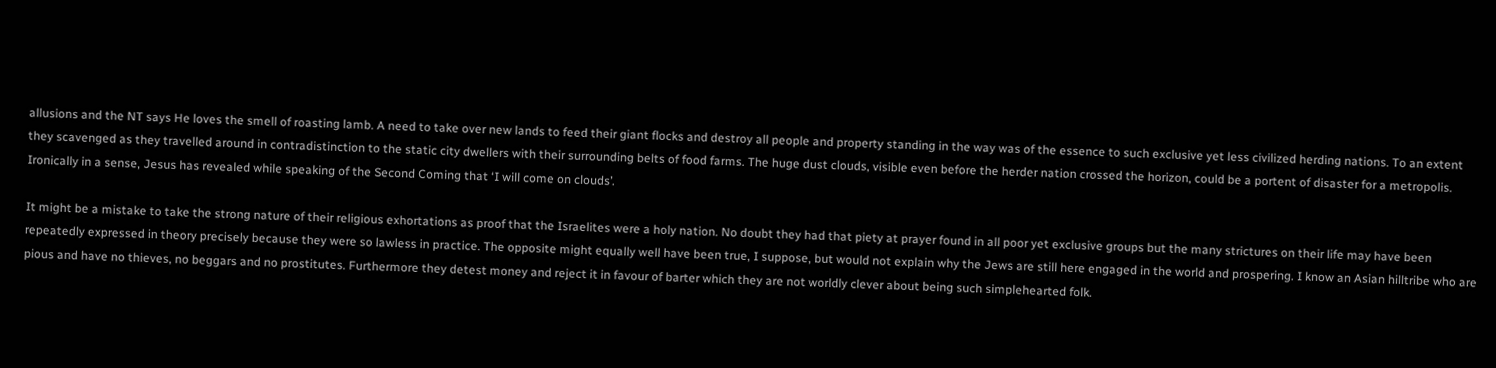allusions and the NT says He loves the smell of roasting lamb. A need to take over new lands to feed their giant flocks and destroy all people and property standing in the way was of the essence to such exclusive yet less civilized herding nations. To an extent they scavenged as they travelled around in contradistinction to the static city dwellers with their surrounding belts of food farms. The huge dust clouds, visible even before the herder nation crossed the horizon, could be a portent of disaster for a metropolis. Ironically in a sense, Jesus has revealed while speaking of the Second Coming that ‘I will come on clouds’.

It might be a mistake to take the strong nature of their religious exhortations as proof that the Israelites were a holy nation. No doubt they had that piety at prayer found in all poor yet exclusive groups but the many strictures on their life may have been repeatedly expressed in theory precisely because they were so lawless in practice. The opposite might equally well have been true, I suppose, but would not explain why the Jews are still here engaged in the world and prospering. I know an Asian hilltribe who are pious and have no thieves, no beggars and no prostitutes. Furthermore they detest money and reject it in favour of barter which they are not worldly clever about being such simplehearted folk.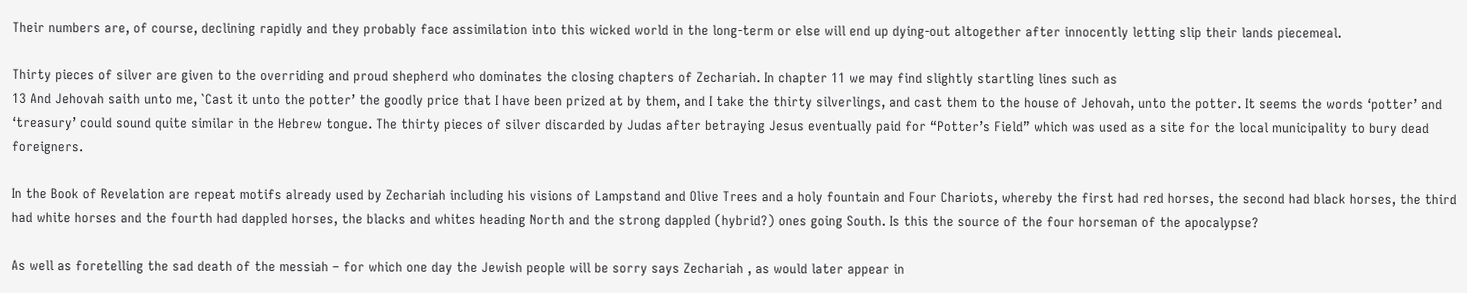Their numbers are, of course, declining rapidly and they probably face assimilation into this wicked world in the long-term or else will end up dying-out altogether after innocently letting slip their lands piecemeal.

Thirty pieces of silver are given to the overriding and proud shepherd who dominates the closing chapters of Zechariah. In chapter 11 we may find slightly startling lines such as
13 And Jehovah saith unto me, `Cast it unto the potter’ the goodly price that I have been prized at by them, and I take the thirty silverlings, and cast them to the house of Jehovah, unto the potter. It seems the words ‘potter’ and ‘treasury’ could sound quite similar in the Hebrew tongue. The thirty pieces of silver discarded by Judas after betraying Jesus eventually paid for “Potter’s Field” which was used as a site for the local municipality to bury dead foreigners.

In the Book of Revelation are repeat motifs already used by Zechariah including his visions of Lampstand and Olive Trees and a holy fountain and Four Chariots, whereby the first had red horses, the second had black horses, the third had white horses and the fourth had dappled horses, the blacks and whites heading North and the strong dappled (hybrid?) ones going South. Is this the source of the four horseman of the apocalypse?

As well as foretelling the sad death of the messiah – for which one day the Jewish people will be sorry says Zechariah , as would later appear in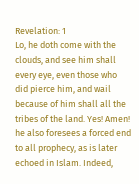Revelation: 1
Lo, he doth come with the clouds, and see him shall every eye, even those who did pierce him, and wail because of him shall all the tribes of the land. Yes! Amen!
he also foresees a forced end to all prophecy, as is later echoed in Islam. Indeed,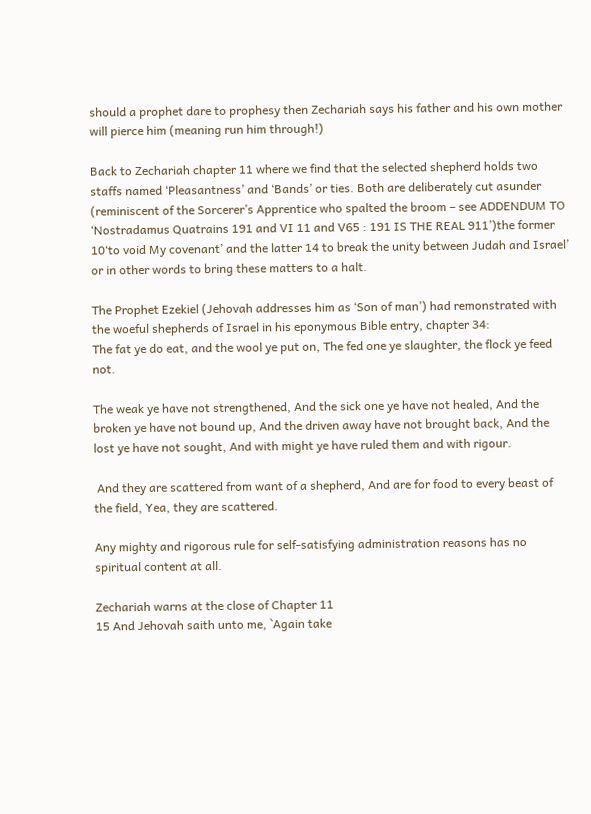should a prophet dare to prophesy then Zechariah says his father and his own mother will pierce him (meaning run him through!)

Back to Zechariah chapter 11 where we find that the selected shepherd holds two staffs named ‘Pleasantness’ and ‘Bands’ or ties. Both are deliberately cut asunder (reminiscent of the Sorcerer’s Apprentice who spalted the broom – see ADDENDUM TO ‘Nostradamus Quatrains 191 and VI 11 and V65 : 191 IS THE REAL 911’)the former 10‘to void My covenant’ and the latter 14 to break the unity between Judah and Israel’ or in other words to bring these matters to a halt.

The Prophet Ezekiel (Jehovah addresses him as ‘Son of man’) had remonstrated with the woeful shepherds of Israel in his eponymous Bible entry, chapter 34:
The fat ye do eat, and the wool ye put on, The fed one ye slaughter, the flock ye feed not.

The weak ye have not strengthened, And the sick one ye have not healed, And the broken ye have not bound up, And the driven away have not brought back, And the lost ye have not sought, And with might ye have ruled them and with rigour.

 And they are scattered from want of a shepherd, And are for food to every beast of the field, Yea, they are scattered.

Any mighty and rigorous rule for self-satisfying administration reasons has no spiritual content at all.

Zechariah warns at the close of Chapter 11
15 And Jehovah saith unto me, `Again take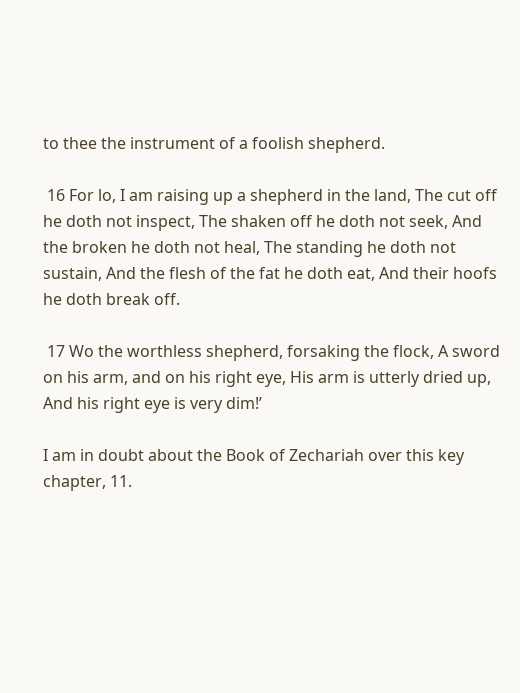to thee the instrument of a foolish shepherd.

 16 For lo, I am raising up a shepherd in the land, The cut off he doth not inspect, The shaken off he doth not seek, And the broken he doth not heal, The standing he doth not sustain, And the flesh of the fat he doth eat, And their hoofs he doth break off.

 17 Wo the worthless shepherd, forsaking the flock, A sword on his arm, and on his right eye, His arm is utterly dried up, And his right eye is very dim!’

I am in doubt about the Book of Zechariah over this key chapter, 11.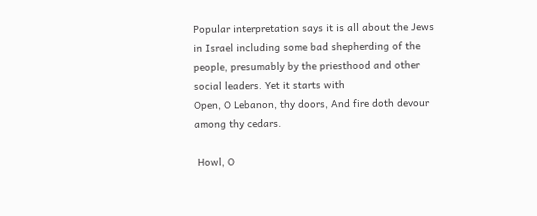Popular interpretation says it is all about the Jews in Israel including some bad shepherding of the people, presumably by the priesthood and other social leaders. Yet it starts with
Open, O Lebanon, thy doors, And fire doth devour among thy cedars.

 Howl, O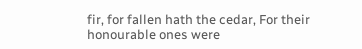fir, for fallen hath the cedar, For their honourable ones were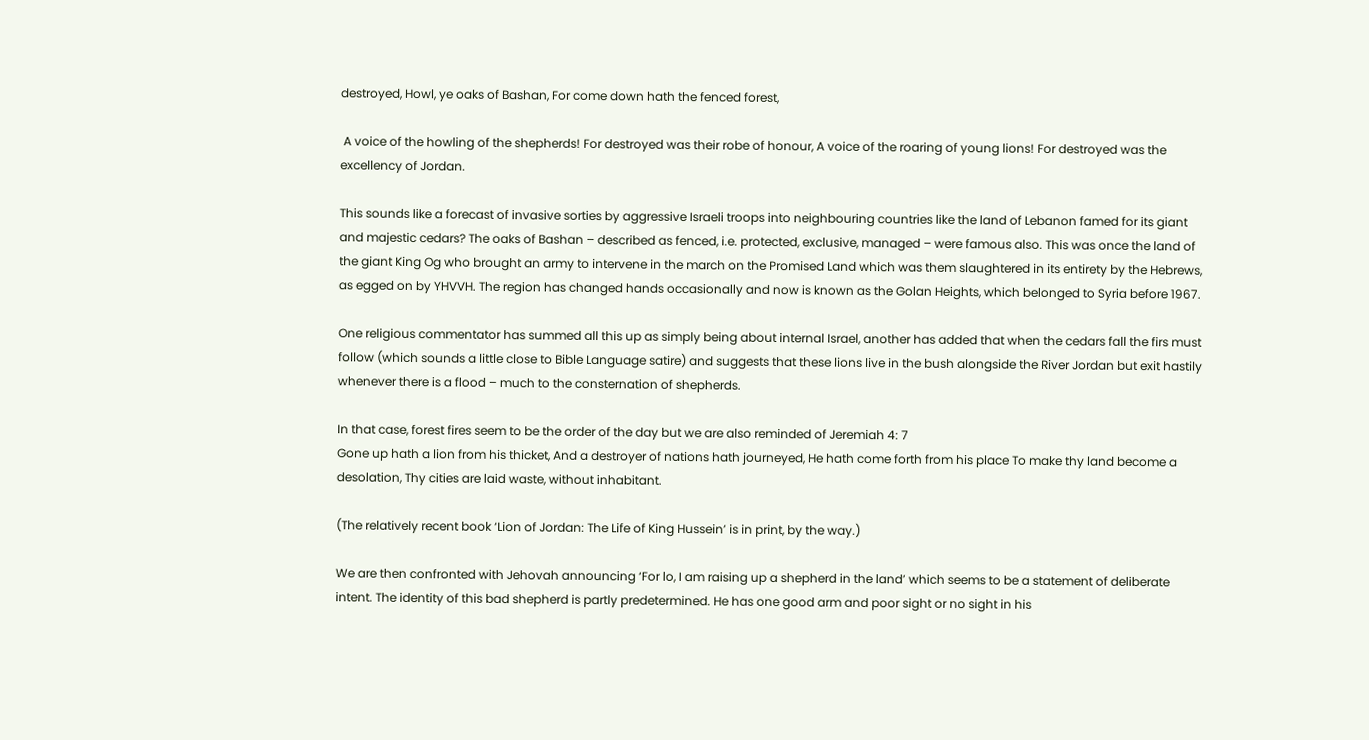destroyed, Howl, ye oaks of Bashan, For come down hath the fenced forest,

 A voice of the howling of the shepherds! For destroyed was their robe of honour, A voice of the roaring of young lions! For destroyed was the excellency of Jordan.

This sounds like a forecast of invasive sorties by aggressive Israeli troops into neighbouring countries like the land of Lebanon famed for its giant and majestic cedars? The oaks of Bashan – described as fenced, i.e. protected, exclusive, managed – were famous also. This was once the land of the giant King Og who brought an army to intervene in the march on the Promised Land which was them slaughtered in its entirety by the Hebrews, as egged on by YHVVH. The region has changed hands occasionally and now is known as the Golan Heights, which belonged to Syria before 1967.

One religious commentator has summed all this up as simply being about internal Israel, another has added that when the cedars fall the firs must follow (which sounds a little close to Bible Language satire) and suggests that these lions live in the bush alongside the River Jordan but exit hastily whenever there is a flood – much to the consternation of shepherds.

In that case, forest fires seem to be the order of the day but we are also reminded of Jeremiah 4: 7
Gone up hath a lion from his thicket, And a destroyer of nations hath journeyed, He hath come forth from his place To make thy land become a desolation, Thy cities are laid waste, without inhabitant.

(The relatively recent book ‘Lion of Jordan: The Life of King Hussein’ is in print, by the way.)

We are then confronted with Jehovah announcing ‘For lo, I am raising up a shepherd in the land’ which seems to be a statement of deliberate intent. The identity of this bad shepherd is partly predetermined. He has one good arm and poor sight or no sight in his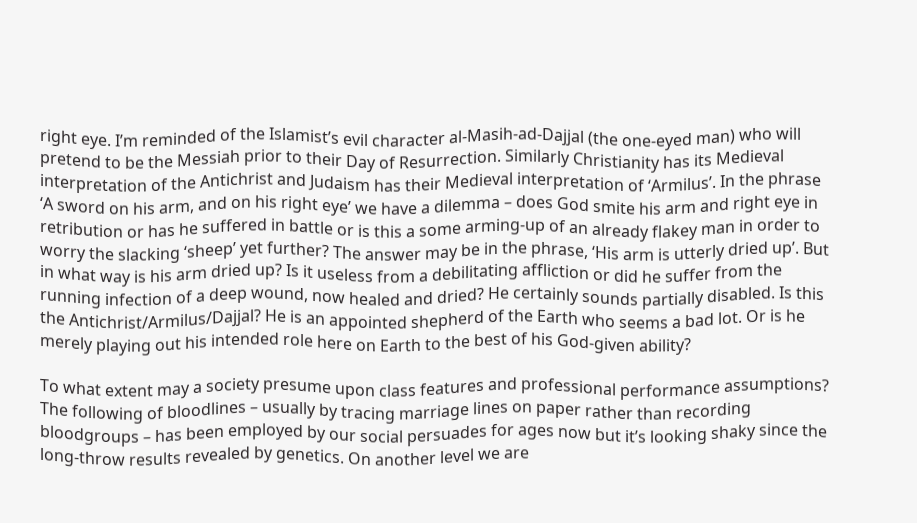right eye. I’m reminded of the Islamist’s evil character al-Masih-ad-Dajjal (the one-eyed man) who will pretend to be the Messiah prior to their Day of Resurrection. Similarly Christianity has its Medieval interpretation of the Antichrist and Judaism has their Medieval interpretation of ‘Armilus’. In the phrase ‘A sword on his arm, and on his right eye’ we have a dilemma – does God smite his arm and right eye in retribution or has he suffered in battle or is this a some arming-up of an already flakey man in order to worry the slacking ‘sheep’ yet further? The answer may be in the phrase, ‘His arm is utterly dried up’. But in what way is his arm dried up? Is it useless from a debilitating affliction or did he suffer from the running infection of a deep wound, now healed and dried? He certainly sounds partially disabled. Is this the Antichrist/Armilus/Dajjal? He is an appointed shepherd of the Earth who seems a bad lot. Or is he merely playing out his intended role here on Earth to the best of his God-given ability?

To what extent may a society presume upon class features and professional performance assumptions? The following of bloodlines – usually by tracing marriage lines on paper rather than recording bloodgroups – has been employed by our social persuades for ages now but it’s looking shaky since the long-throw results revealed by genetics. On another level we are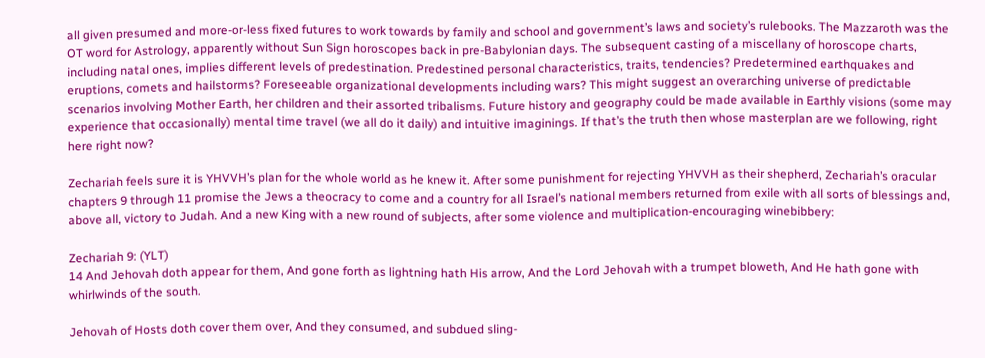all given presumed and more-or-less fixed futures to work towards by family and school and government’s laws and society’s rulebooks. The Mazzaroth was the OT word for Astrology, apparently without Sun Sign horoscopes back in pre-Babylonian days. The subsequent casting of a miscellany of horoscope charts, including natal ones, implies different levels of predestination. Predestined personal characteristics, traits, tendencies? Predetermined earthquakes and eruptions, comets and hailstorms? Foreseeable organizational developments including wars? This might suggest an overarching universe of predictable scenarios involving Mother Earth, her children and their assorted tribalisms. Future history and geography could be made available in Earthly visions (some may experience that occasionally) mental time travel (we all do it daily) and intuitive imaginings. If that’s the truth then whose masterplan are we following, right here right now?

Zechariah feels sure it is YHVVH’s plan for the whole world as he knew it. After some punishment for rejecting YHVVH as their shepherd, Zechariah’s oracular chapters 9 through 11 promise the Jews a theocracy to come and a country for all Israel’s national members returned from exile with all sorts of blessings and, above all, victory to Judah. And a new King with a new round of subjects, after some violence and multiplication-encouraging winebibbery:

Zechariah 9: (YLT)
14 And Jehovah doth appear for them, And gone forth as lightning hath His arrow, And the Lord Jehovah with a trumpet bloweth, And He hath gone with whirlwinds of the south.

Jehovah of Hosts doth cover them over, And they consumed, and subdued sling-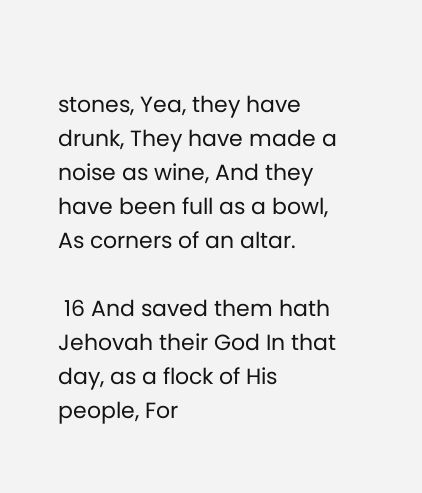stones, Yea, they have drunk, They have made a noise as wine, And they have been full as a bowl, As corners of an altar.

 16 And saved them hath Jehovah their God In that day, as a flock of His people, For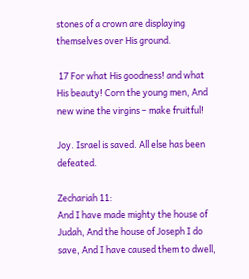stones of a crown are displaying themselves over His ground.

 17 For what His goodness! and what His beauty! Corn the young men, And new wine the virgins – make fruitful!

Joy. Israel is saved. All else has been defeated.

Zechariah 11:
And I have made mighty the house of Judah, And the house of Joseph I do save, And I have caused them to dwell,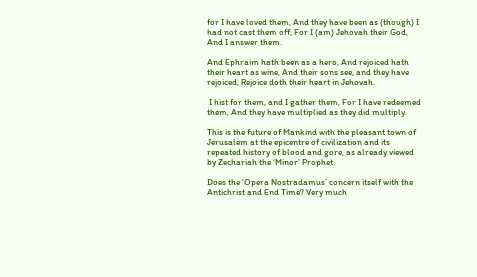for I have loved them, And they have been as (though) I had not cast them off, For I (am) Jehovah their God, And I answer them.

And Ephraim hath been as a hero, And rejoiced hath their heart as wine, And their sons see, and they have rejoiced, Rejoice doth their heart in Jehovah.

 I hist for them, and I gather them, For I have redeemed them, And they have multiplied as they did multiply.

This is the future of Mankind with the pleasant town of Jerusalem at the epicentre of civilization and its repeated history of blood and gore, as already viewed by Zechariah the ‘Minor’ Prophet.

Does the ‘Opera Nostradamus’ concern itself with the Antichrist and End Time? Very much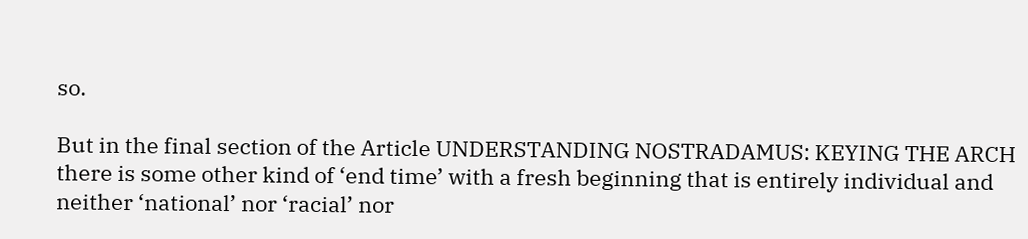so.

But in the final section of the Article UNDERSTANDING NOSTRADAMUS: KEYING THE ARCH there is some other kind of ‘end time’ with a fresh beginning that is entirely individual and neither ‘national’ nor ‘racial’ nor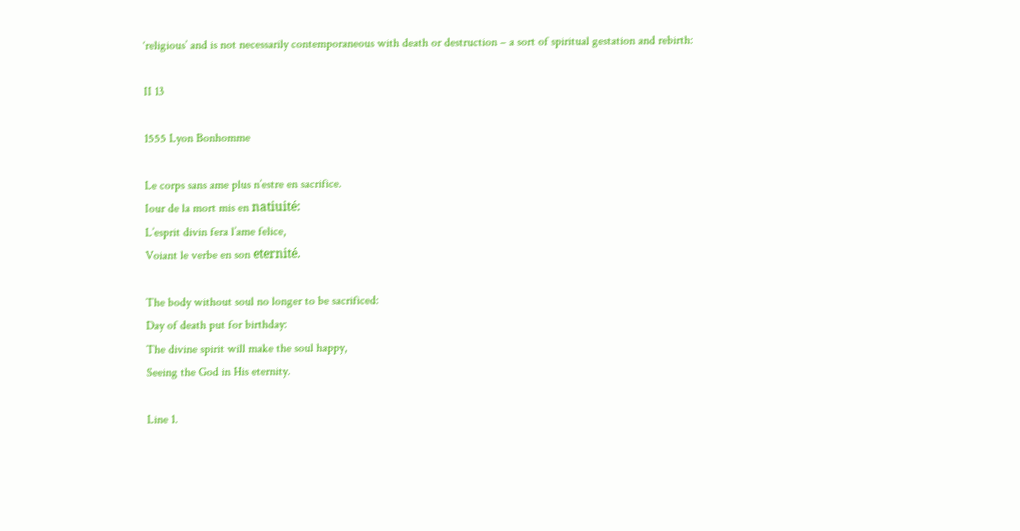‘religious’ and is not necessarily contemporaneous with death or destruction – a sort of spiritual gestation and rebirth:

II 13

1555 Lyon Bonhomme

Le corps sans ame plus n’estre en sacrifice.
Iour de la mort mis en natiuité:
L’esprit divin fera l’ame felice,
Voiant le verbe en son eternité.

The body without soul no longer to be sacrificed:
Day of death put for birthday:
The divine spirit will make the soul happy,
Seeing the God in His eternity.

Line 1.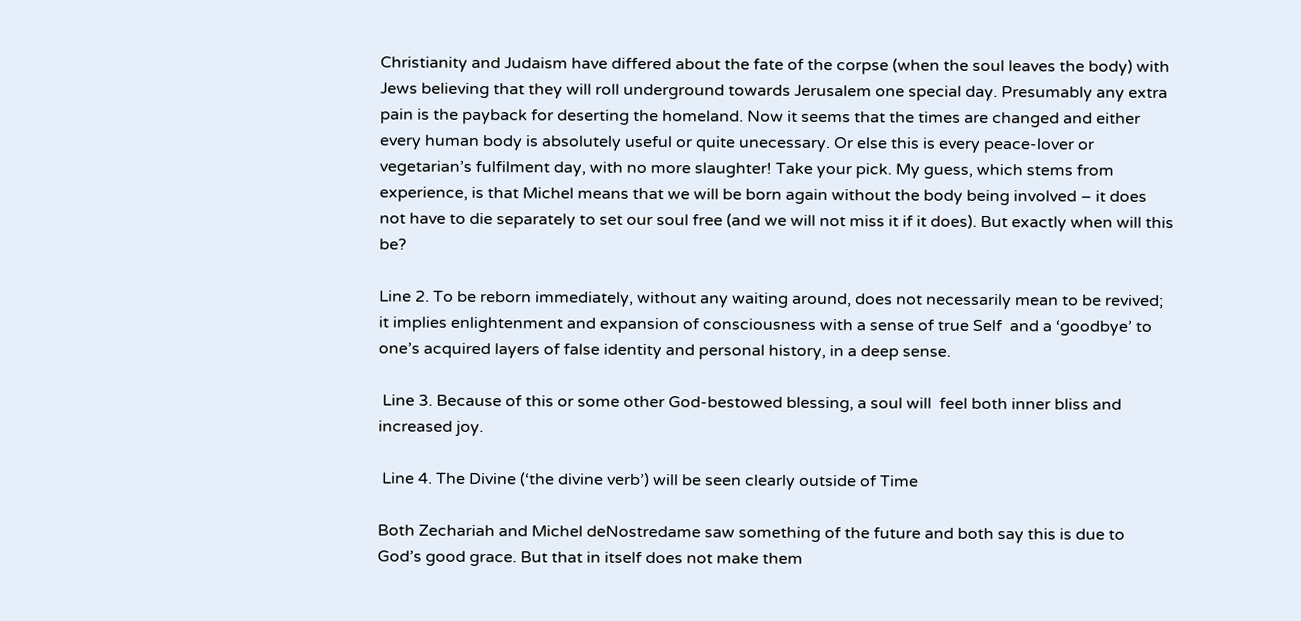Christianity and Judaism have differed about the fate of the corpse (when the soul leaves the body) with Jews believing that they will roll underground towards Jerusalem one special day. Presumably any extra pain is the payback for deserting the homeland. Now it seems that the times are changed and either every human body is absolutely useful or quite unecessary. Or else this is every peace-lover or vegetarian’s fulfilment day, with no more slaughter! Take your pick. My guess, which stems from experience, is that Michel means that we will be born again without the body being involved – it does not have to die separately to set our soul free (and we will not miss it if it does). But exactly when will this be?

Line 2. To be reborn immediately, without any waiting around, does not necessarily mean to be revived; it implies enlightenment and expansion of consciousness with a sense of true Self  and a ‘goodbye’ to one’s acquired layers of false identity and personal history, in a deep sense.

 Line 3. Because of this or some other God-bestowed blessing, a soul will  feel both inner bliss and increased joy.

 Line 4. The Divine (‘the divine verb’) will be seen clearly outside of Time

Both Zechariah and Michel deNostredame saw something of the future and both say this is due to God’s good grace. But that in itself does not make them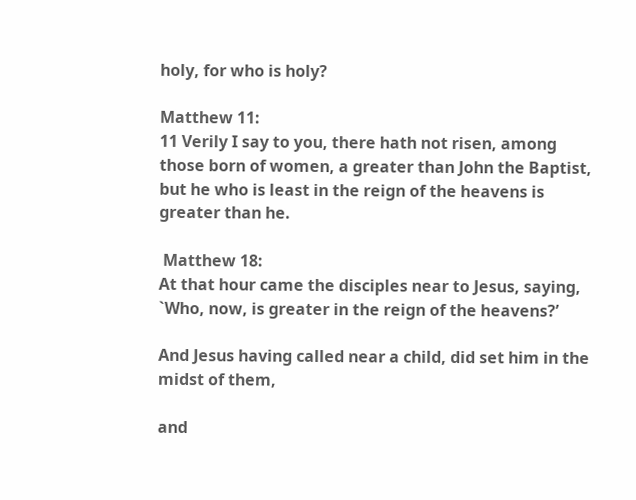holy, for who is holy?

Matthew 11:
11 Verily I say to you, there hath not risen, among those born of women, a greater than John the Baptist, but he who is least in the reign of the heavens is greater than he.

 Matthew 18:
At that hour came the disciples near to Jesus, saying, `Who, now, is greater in the reign of the heavens?’

And Jesus having called near a child, did set him in the midst of them,

and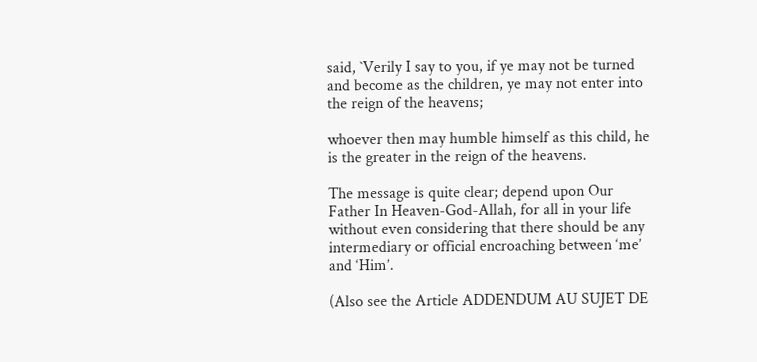said, `Verily I say to you, if ye may not be turned and become as the children, ye may not enter into the reign of the heavens;

whoever then may humble himself as this child, he is the greater in the reign of the heavens.

The message is quite clear; depend upon Our Father In Heaven-God-Allah, for all in your life without even considering that there should be any intermediary or official encroaching between ‘me’ and ‘Him’.

(Also see the Article ADDENDUM AU SUJET DE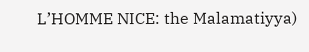L’HOMME NICE: the Malamatiyya)